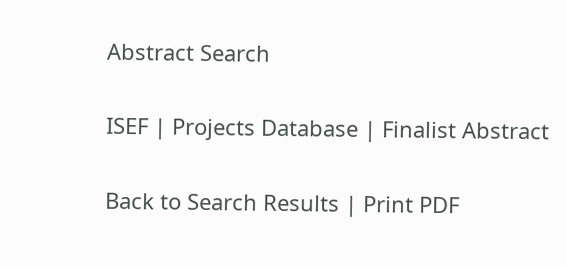Abstract Search

ISEF | Projects Database | Finalist Abstract

Back to Search Results | Print PDF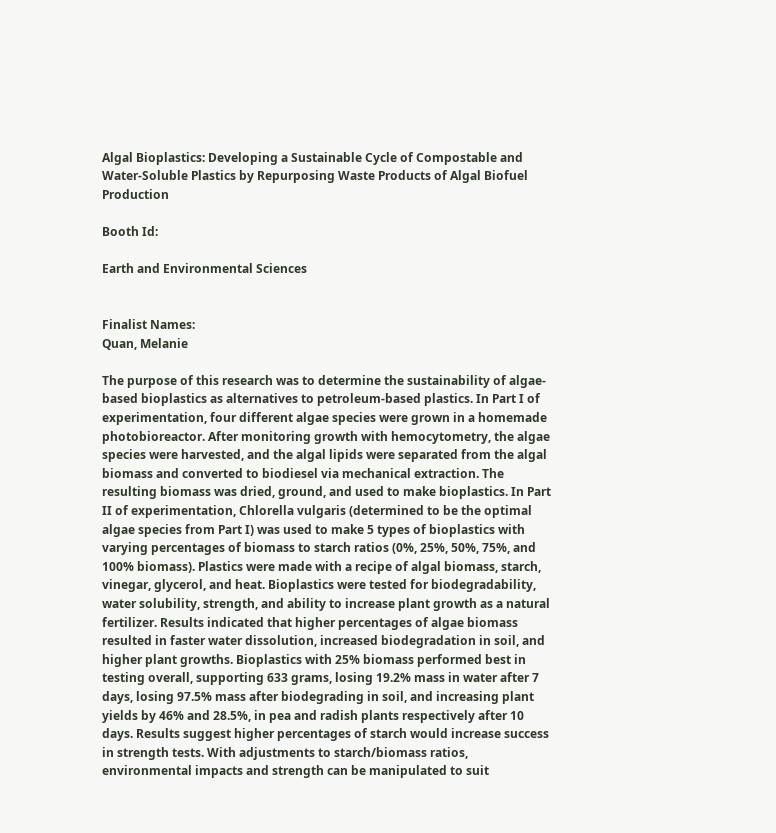Algal Bioplastics: Developing a Sustainable Cycle of Compostable and Water-Soluble Plastics by Repurposing Waste Products of Algal Biofuel Production

Booth Id:

Earth and Environmental Sciences


Finalist Names:
Quan, Melanie

The purpose of this research was to determine the sustainability of algae-based bioplastics as alternatives to petroleum-based plastics. In Part I of experimentation, four different algae species were grown in a homemade photobioreactor. After monitoring growth with hemocytometry, the algae species were harvested, and the algal lipids were separated from the algal biomass and converted to biodiesel via mechanical extraction. The resulting biomass was dried, ground, and used to make bioplastics. In Part II of experimentation, Chlorella vulgaris (determined to be the optimal algae species from Part I) was used to make 5 types of bioplastics with varying percentages of biomass to starch ratios (0%, 25%, 50%, 75%, and 100% biomass). Plastics were made with a recipe of algal biomass, starch, vinegar, glycerol, and heat. Bioplastics were tested for biodegradability, water solubility, strength, and ability to increase plant growth as a natural fertilizer. Results indicated that higher percentages of algae biomass resulted in faster water dissolution, increased biodegradation in soil, and higher plant growths. Bioplastics with 25% biomass performed best in testing overall, supporting 633 grams, losing 19.2% mass in water after 7 days, losing 97.5% mass after biodegrading in soil, and increasing plant yields by 46% and 28.5%, in pea and radish plants respectively after 10 days. Results suggest higher percentages of starch would increase success in strength tests. With adjustments to starch/biomass ratios, environmental impacts and strength can be manipulated to suit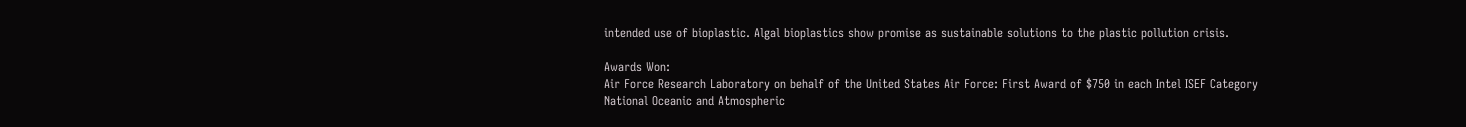intended use of bioplastic. Algal bioplastics show promise as sustainable solutions to the plastic pollution crisis.

Awards Won:
Air Force Research Laboratory on behalf of the United States Air Force: First Award of $750 in each Intel ISEF Category
National Oceanic and Atmospheric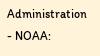Administration - NOAA: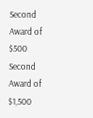Second Award of $500
Second Award of $1,500